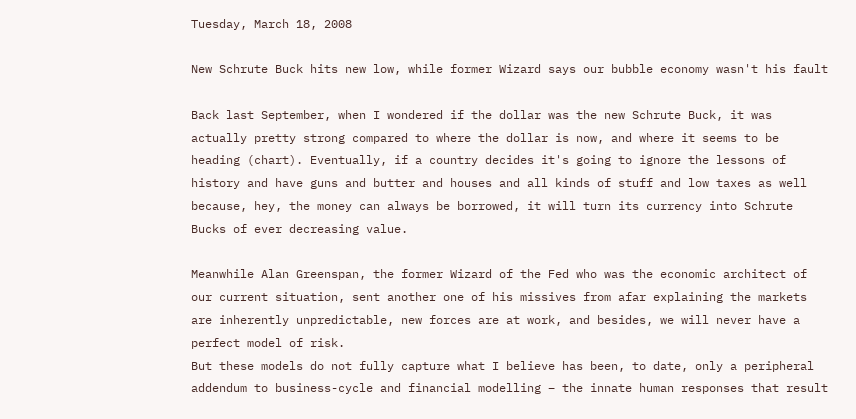Tuesday, March 18, 2008

New Schrute Buck hits new low, while former Wizard says our bubble economy wasn't his fault

Back last September, when I wondered if the dollar was the new Schrute Buck, it was actually pretty strong compared to where the dollar is now, and where it seems to be heading (chart). Eventually, if a country decides it's going to ignore the lessons of history and have guns and butter and houses and all kinds of stuff and low taxes as well because, hey, the money can always be borrowed, it will turn its currency into Schrute Bucks of ever decreasing value.

Meanwhile Alan Greenspan, the former Wizard of the Fed who was the economic architect of our current situation, sent another one of his missives from afar explaining the markets are inherently unpredictable, new forces are at work, and besides, we will never have a perfect model of risk.
But these models do not fully capture what I believe has been, to date, only a peripheral addendum to business-cycle and financial modelling – the innate human responses that result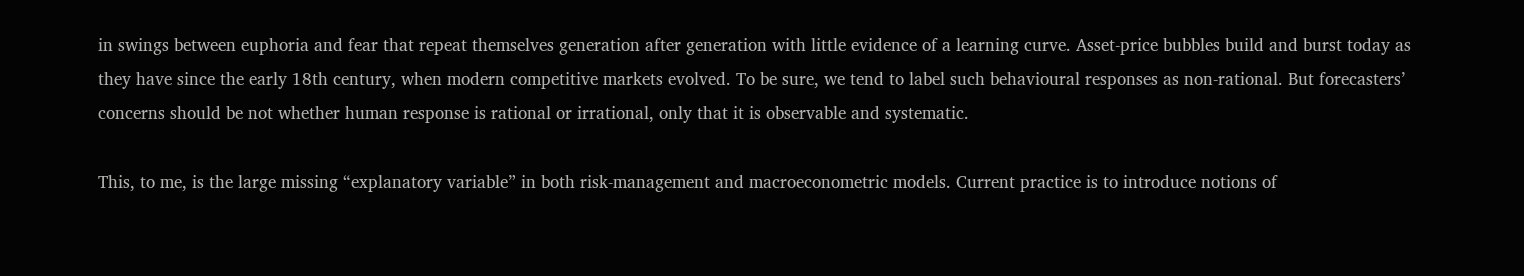in swings between euphoria and fear that repeat themselves generation after generation with little evidence of a learning curve. Asset-price bubbles build and burst today as they have since the early 18th century, when modern competitive markets evolved. To be sure, we tend to label such behavioural responses as non-rational. But forecasters’ concerns should be not whether human response is rational or irrational, only that it is observable and systematic.

This, to me, is the large missing “explanatory variable” in both risk-management and macroeconometric models. Current practice is to introduce notions of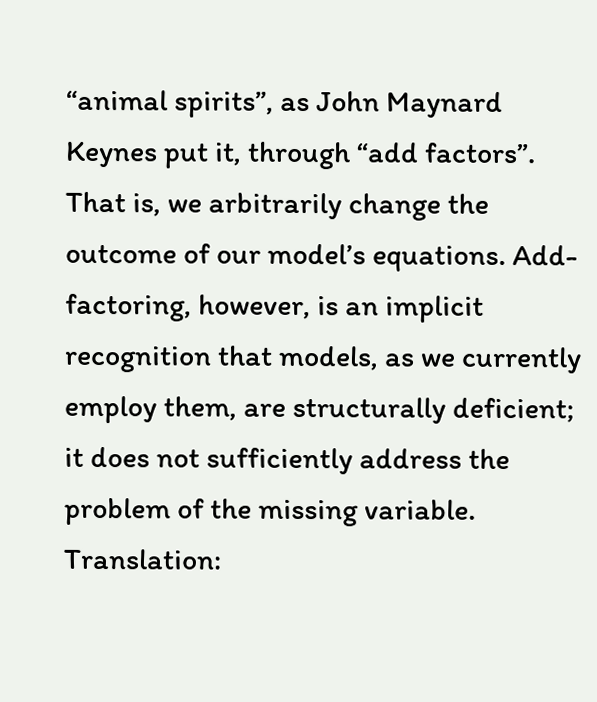“animal spirits”, as John Maynard Keynes put it, through “add factors”. That is, we arbitrarily change the outcome of our model’s equations. Add-factoring, however, is an implicit recognition that models, as we currently employ them, are structurally deficient; it does not sufficiently address the problem of the missing variable.
Translation: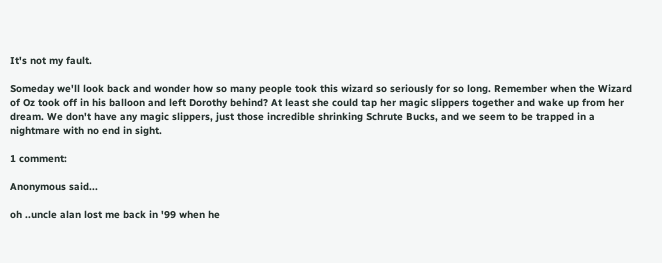It's not my fault.

Someday we'll look back and wonder how so many people took this wizard so seriously for so long. Remember when the Wizard of Oz took off in his balloon and left Dorothy behind? At least she could tap her magic slippers together and wake up from her dream. We don't have any magic slippers, just those incredible shrinking Schrute Bucks, and we seem to be trapped in a nightmare with no end in sight.

1 comment:

Anonymous said...

oh ..uncle alan lost me back in '99 when he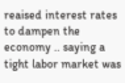reaised interest rates to dampen the economy .. saying a tight labor market was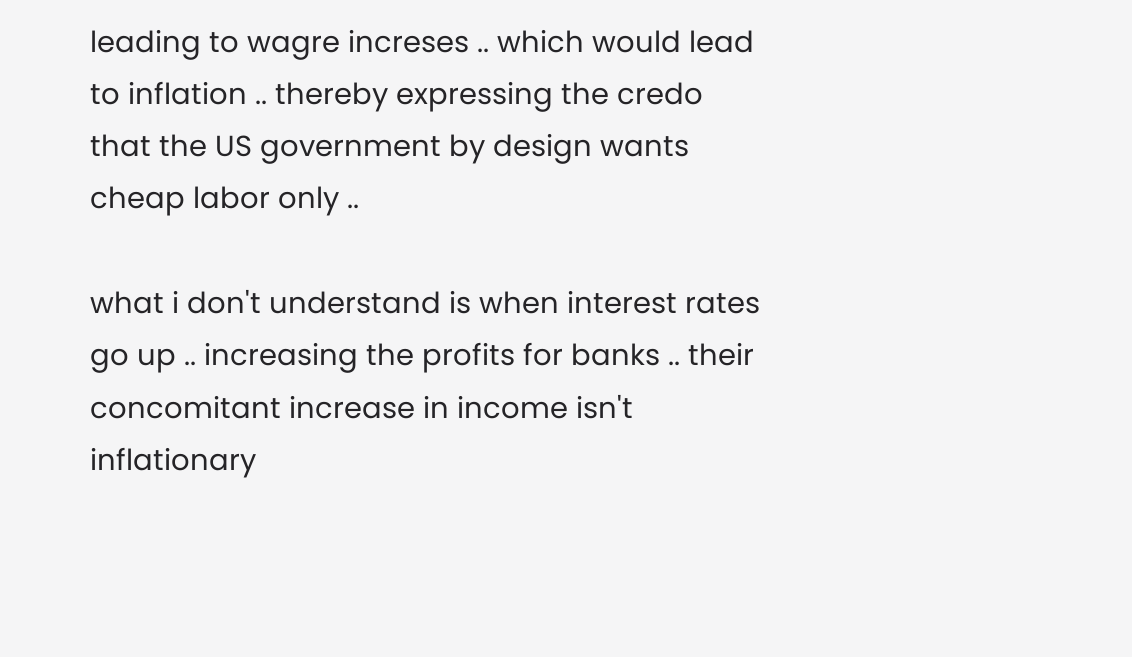leading to wagre increses .. which would lead to inflation .. thereby expressing the credo that the US government by design wants cheap labor only ..

what i don't understand is when interest rates go up .. increasing the profits for banks .. their concomitant increase in income isn't inflationary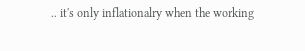.. it's only inflationalry when the working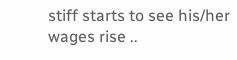stiff starts to see his/her wages rise ..